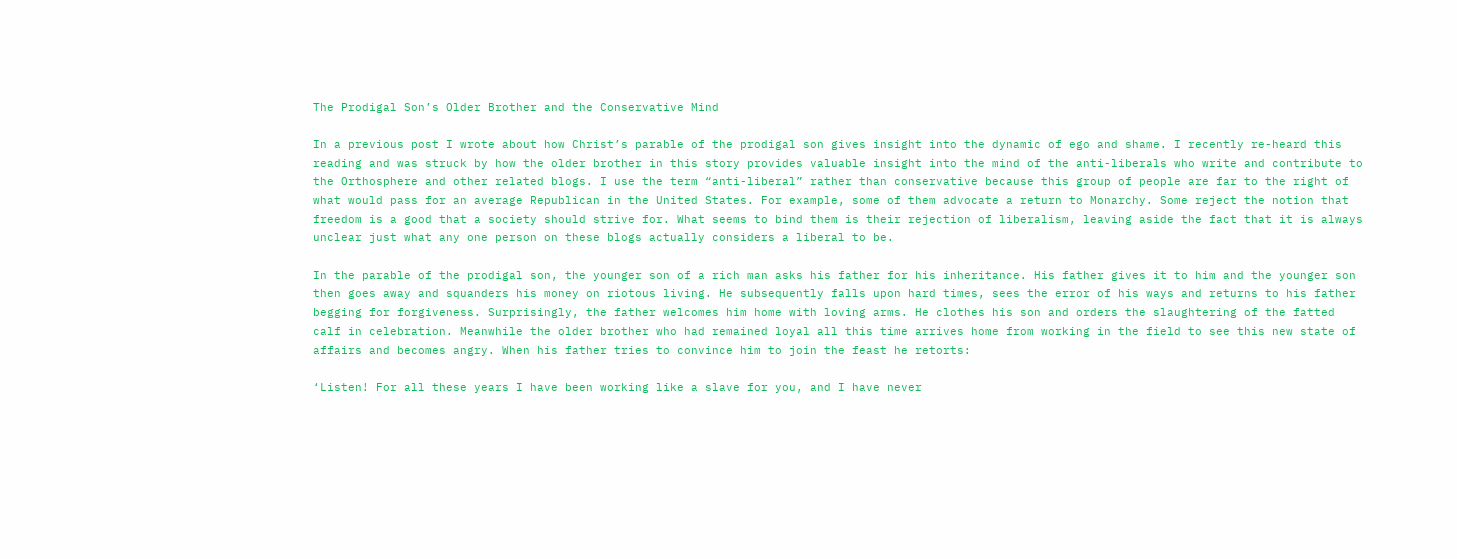The Prodigal Son’s Older Brother and the Conservative Mind

In a previous post I wrote about how Christ’s parable of the prodigal son gives insight into the dynamic of ego and shame. I recently re-heard this reading and was struck by how the older brother in this story provides valuable insight into the mind of the anti-liberals who write and contribute to the Orthosphere and other related blogs. I use the term “anti-liberal” rather than conservative because this group of people are far to the right of what would pass for an average Republican in the United States. For example, some of them advocate a return to Monarchy. Some reject the notion that freedom is a good that a society should strive for. What seems to bind them is their rejection of liberalism, leaving aside the fact that it is always unclear just what any one person on these blogs actually considers a liberal to be.

In the parable of the prodigal son, the younger son of a rich man asks his father for his inheritance. His father gives it to him and the younger son then goes away and squanders his money on riotous living. He subsequently falls upon hard times, sees the error of his ways and returns to his father begging for forgiveness. Surprisingly, the father welcomes him home with loving arms. He clothes his son and orders the slaughtering of the fatted calf in celebration. Meanwhile the older brother who had remained loyal all this time arrives home from working in the field to see this new state of affairs and becomes angry. When his father tries to convince him to join the feast he retorts:

‘Listen! For all these years I have been working like a slave for you, and I have never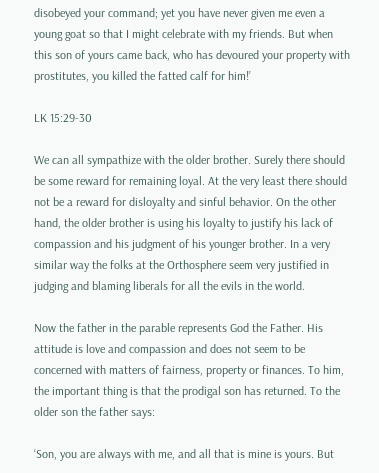disobeyed your command; yet you have never given me even a young goat so that I might celebrate with my friends. But when this son of yours came back, who has devoured your property with prostitutes, you killed the fatted calf for him!’

LK 15:29-30

We can all sympathize with the older brother. Surely there should be some reward for remaining loyal. At the very least there should not be a reward for disloyalty and sinful behavior. On the other hand, the older brother is using his loyalty to justify his lack of compassion and his judgment of his younger brother. In a very similar way the folks at the Orthosphere seem very justified in judging and blaming liberals for all the evils in the world.

Now the father in the parable represents God the Father. His attitude is love and compassion and does not seem to be concerned with matters of fairness, property or finances. To him, the important thing is that the prodigal son has returned. To the older son the father says:

‘Son, you are always with me, and all that is mine is yours. But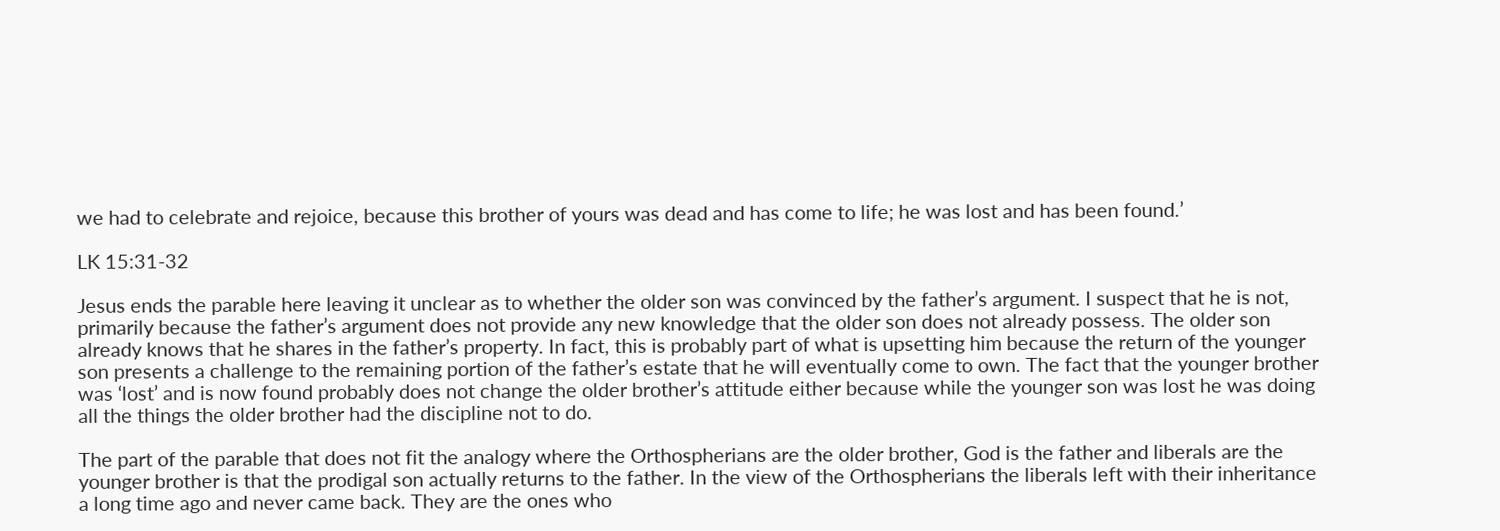we had to celebrate and rejoice, because this brother of yours was dead and has come to life; he was lost and has been found.’

LK 15:31-32

Jesus ends the parable here leaving it unclear as to whether the older son was convinced by the father’s argument. I suspect that he is not, primarily because the father’s argument does not provide any new knowledge that the older son does not already possess. The older son already knows that he shares in the father’s property. In fact, this is probably part of what is upsetting him because the return of the younger son presents a challenge to the remaining portion of the father’s estate that he will eventually come to own. The fact that the younger brother was ‘lost’ and is now found probably does not change the older brother’s attitude either because while the younger son was lost he was doing all the things the older brother had the discipline not to do.

The part of the parable that does not fit the analogy where the Orthospherians are the older brother, God is the father and liberals are the younger brother is that the prodigal son actually returns to the father. In the view of the Orthospherians the liberals left with their inheritance a long time ago and never came back. They are the ones who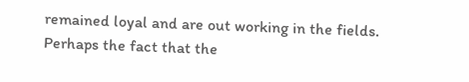remained loyal and are out working in the fields. Perhaps the fact that the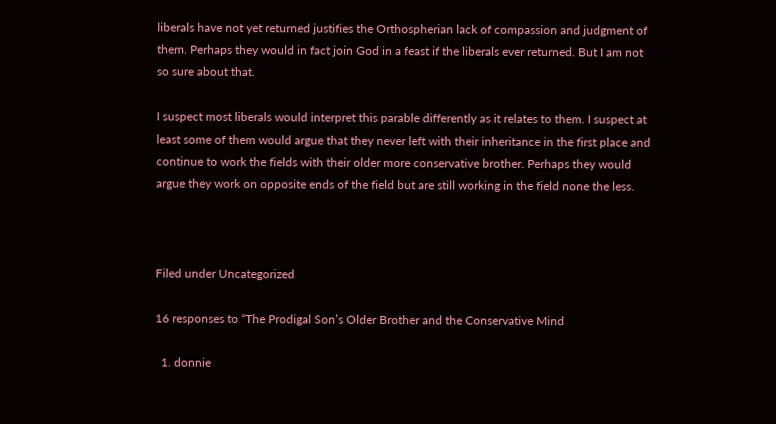liberals have not yet returned justifies the Orthospherian lack of compassion and judgment of them. Perhaps they would in fact join God in a feast if the liberals ever returned. But I am not so sure about that.

I suspect most liberals would interpret this parable differently as it relates to them. I suspect at least some of them would argue that they never left with their inheritance in the first place and continue to work the fields with their older more conservative brother. Perhaps they would argue they work on opposite ends of the field but are still working in the field none the less.



Filed under Uncategorized

16 responses to “The Prodigal Son’s Older Brother and the Conservative Mind

  1. donnie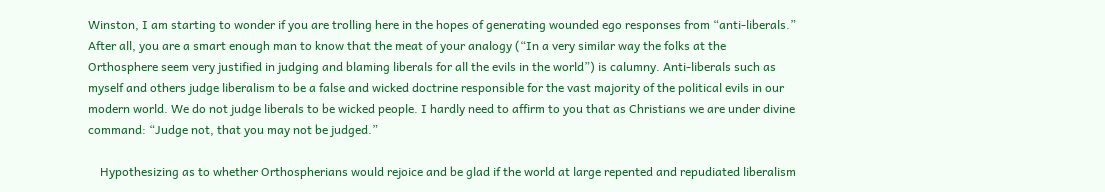Winston, I am starting to wonder if you are trolling here in the hopes of generating wounded ego responses from “anti-liberals.” After all, you are a smart enough man to know that the meat of your analogy (“In a very similar way the folks at the Orthosphere seem very justified in judging and blaming liberals for all the evils in the world”) is calumny. Anti-liberals such as myself and others judge liberalism to be a false and wicked doctrine responsible for the vast majority of the political evils in our modern world. We do not judge liberals to be wicked people. I hardly need to affirm to you that as Christians we are under divine command: “Judge not, that you may not be judged.”

    Hypothesizing as to whether Orthospherians would rejoice and be glad if the world at large repented and repudiated liberalism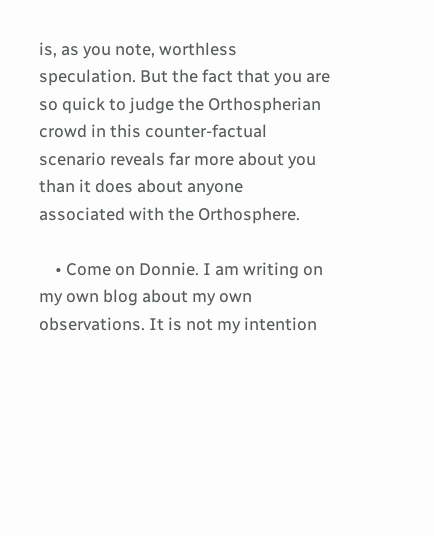is, as you note, worthless speculation. But the fact that you are so quick to judge the Orthospherian crowd in this counter-factual scenario reveals far more about you than it does about anyone associated with the Orthosphere.

    • Come on Donnie. I am writing on my own blog about my own observations. It is not my intention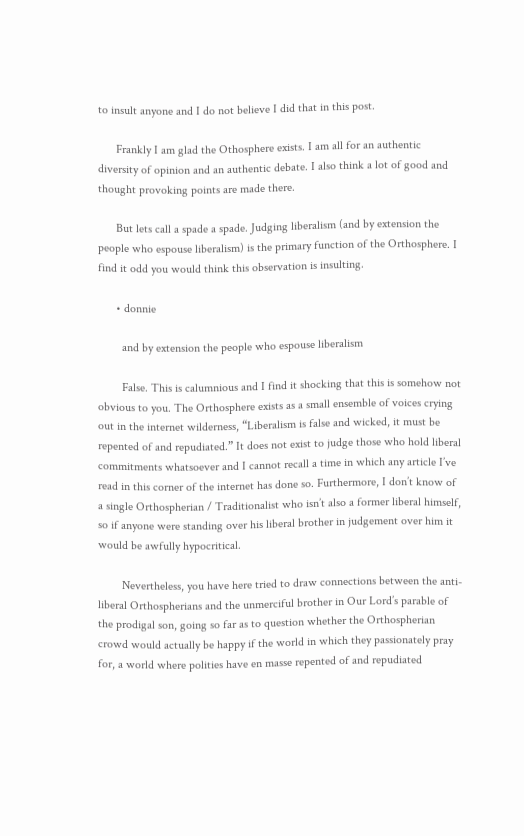to insult anyone and I do not believe I did that in this post.

      Frankly I am glad the Othosphere exists. I am all for an authentic diversity of opinion and an authentic debate. I also think a lot of good and thought provoking points are made there.

      But lets call a spade a spade. Judging liberalism (and by extension the people who espouse liberalism) is the primary function of the Orthosphere. I find it odd you would think this observation is insulting.

      • donnie

        and by extension the people who espouse liberalism

        False. This is calumnious and I find it shocking that this is somehow not obvious to you. The Orthosphere exists as a small ensemble of voices crying out in the internet wilderness, “Liberalism is false and wicked, it must be repented of and repudiated.” It does not exist to judge those who hold liberal commitments whatsoever and I cannot recall a time in which any article I’ve read in this corner of the internet has done so. Furthermore, I don’t know of a single Orthospherian / Traditionalist who isn’t also a former liberal himself, so if anyone were standing over his liberal brother in judgement over him it would be awfully hypocritical.

        Nevertheless, you have here tried to draw connections between the anti-liberal Orthospherians and the unmerciful brother in Our Lord’s parable of the prodigal son, going so far as to question whether the Orthospherian crowd would actually be happy if the world in which they passionately pray for, a world where polities have en masse repented of and repudiated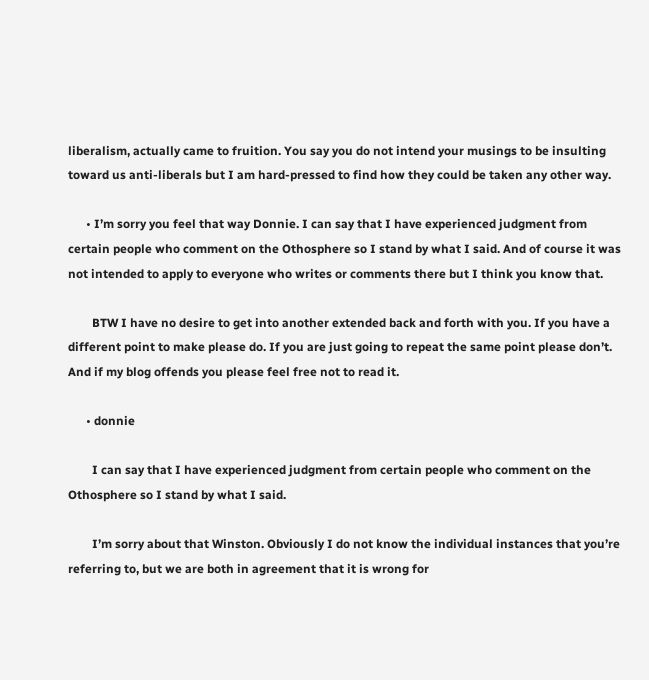liberalism, actually came to fruition. You say you do not intend your musings to be insulting toward us anti-liberals but I am hard-pressed to find how they could be taken any other way.

      • I’m sorry you feel that way Donnie. I can say that I have experienced judgment from certain people who comment on the Othosphere so I stand by what I said. And of course it was not intended to apply to everyone who writes or comments there but I think you know that.

        BTW I have no desire to get into another extended back and forth with you. If you have a different point to make please do. If you are just going to repeat the same point please don’t. And if my blog offends you please feel free not to read it.

      • donnie

        I can say that I have experienced judgment from certain people who comment on the Othosphere so I stand by what I said.

        I’m sorry about that Winston. Obviously I do not know the individual instances that you’re referring to, but we are both in agreement that it is wrong for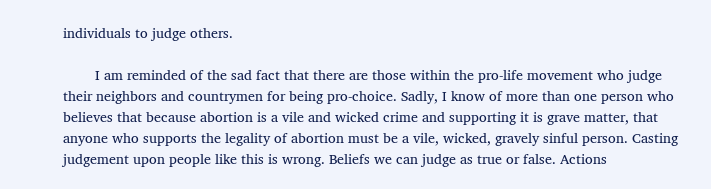individuals to judge others.

        I am reminded of the sad fact that there are those within the pro-life movement who judge their neighbors and countrymen for being pro-choice. Sadly, I know of more than one person who believes that because abortion is a vile and wicked crime and supporting it is grave matter, that anyone who supports the legality of abortion must be a vile, wicked, gravely sinful person. Casting judgement upon people like this is wrong. Beliefs we can judge as true or false. Actions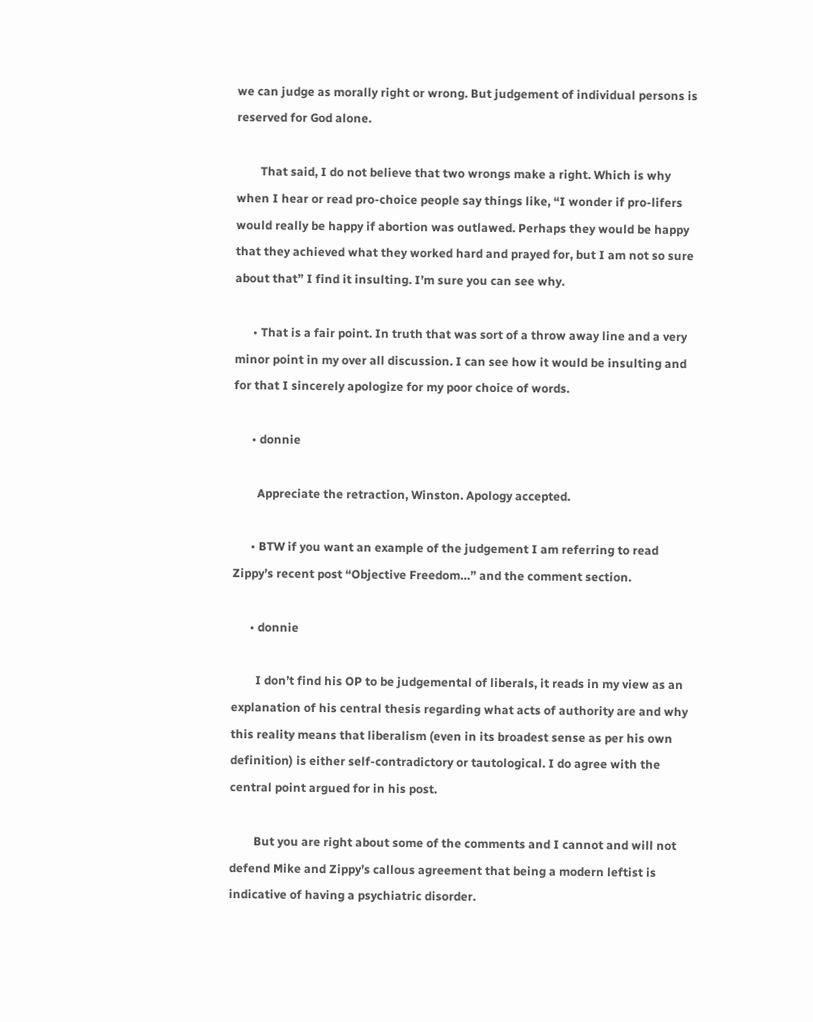we can judge as morally right or wrong. But judgement of individual persons is reserved for God alone.

        That said, I do not believe that two wrongs make a right. Which is why when I hear or read pro-choice people say things like, “I wonder if pro-lifers would really be happy if abortion was outlawed. Perhaps they would be happy that they achieved what they worked hard and prayed for, but I am not so sure about that” I find it insulting. I’m sure you can see why.

      • That is a fair point. In truth that was sort of a throw away line and a very minor point in my over all discussion. I can see how it would be insulting and for that I sincerely apologize for my poor choice of words.

      • donnie

        Appreciate the retraction, Winston. Apology accepted.

      • BTW if you want an example of the judgement I am referring to read Zippy’s recent post “Objective Freedom…” and the comment section.

      • donnie

        I don’t find his OP to be judgemental of liberals, it reads in my view as an explanation of his central thesis regarding what acts of authority are and why this reality means that liberalism (even in its broadest sense as per his own definition) is either self-contradictory or tautological. I do agree with the central point argued for in his post.

        But you are right about some of the comments and I cannot and will not defend Mike and Zippy’s callous agreement that being a modern leftist is indicative of having a psychiatric disorder.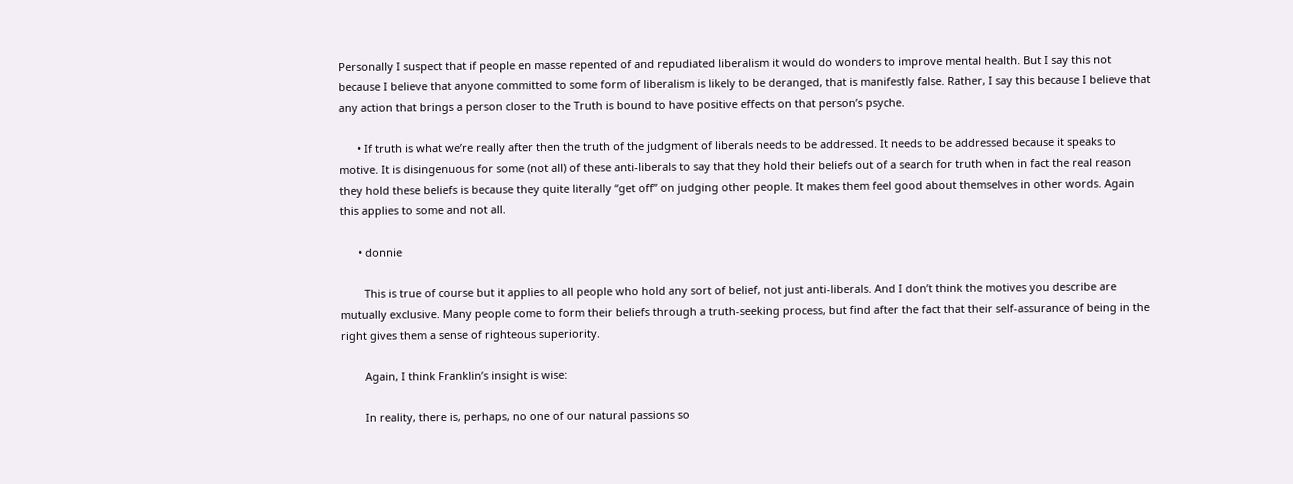Personally I suspect that if people en masse repented of and repudiated liberalism it would do wonders to improve mental health. But I say this not because I believe that anyone committed to some form of liberalism is likely to be deranged, that is manifestly false. Rather, I say this because I believe that any action that brings a person closer to the Truth is bound to have positive effects on that person’s psyche.

      • If truth is what we’re really after then the truth of the judgment of liberals needs to be addressed. It needs to be addressed because it speaks to motive. It is disingenuous for some (not all) of these anti-liberals to say that they hold their beliefs out of a search for truth when in fact the real reason they hold these beliefs is because they quite literally “get off” on judging other people. It makes them feel good about themselves in other words. Again this applies to some and not all.

      • donnie

        This is true of course but it applies to all people who hold any sort of belief, not just anti-liberals. And I don’t think the motives you describe are mutually exclusive. Many people come to form their beliefs through a truth-seeking process, but find after the fact that their self-assurance of being in the right gives them a sense of righteous superiority.

        Again, I think Franklin’s insight is wise:

        In reality, there is, perhaps, no one of our natural passions so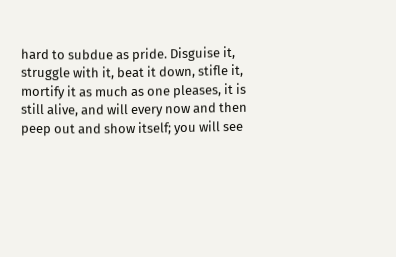hard to subdue as pride. Disguise it, struggle with it, beat it down, stifle it, mortify it as much as one pleases, it is still alive, and will every now and then peep out and show itself; you will see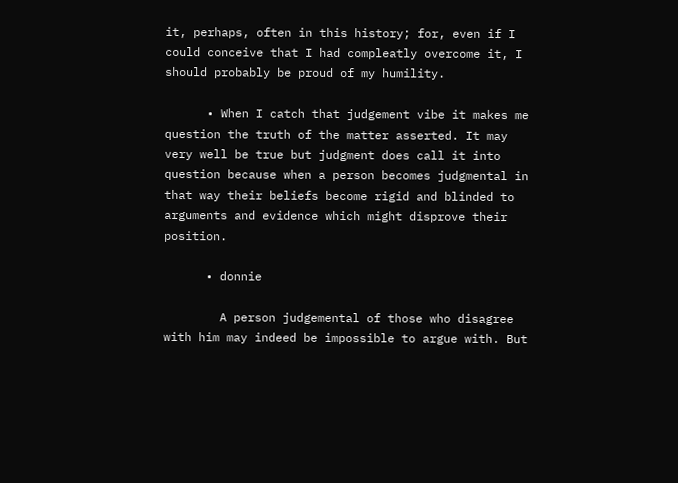it, perhaps, often in this history; for, even if I could conceive that I had compleatly overcome it, I should probably be proud of my humility.

      • When I catch that judgement vibe it makes me question the truth of the matter asserted. It may very well be true but judgment does call it into question because when a person becomes judgmental in that way their beliefs become rigid and blinded to arguments and evidence which might disprove their position.

      • donnie

        A person judgemental of those who disagree with him may indeed be impossible to argue with. But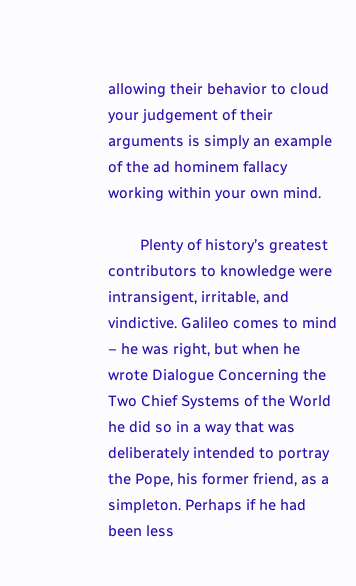allowing their behavior to cloud your judgement of their arguments is simply an example of the ad hominem fallacy working within your own mind.

        Plenty of history’s greatest contributors to knowledge were intransigent, irritable, and vindictive. Galileo comes to mind – he was right, but when he wrote Dialogue Concerning the Two Chief Systems of the World he did so in a way that was deliberately intended to portray the Pope, his former friend, as a simpleton. Perhaps if he had been less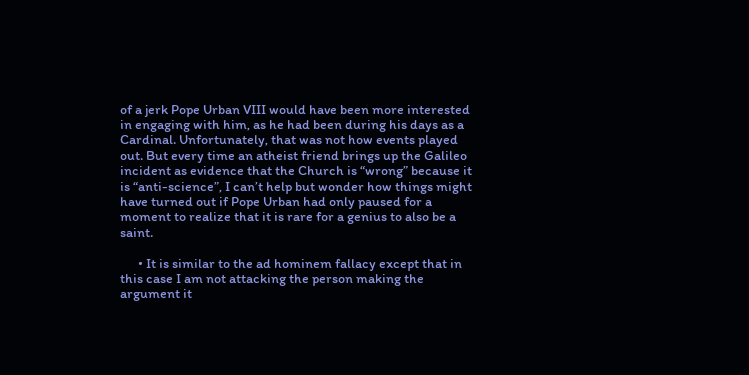of a jerk Pope Urban VIII would have been more interested in engaging with him, as he had been during his days as a Cardinal. Unfortunately, that was not how events played out. But every time an atheist friend brings up the Galileo incident as evidence that the Church is “wrong” because it is “anti-science”, I can’t help but wonder how things might have turned out if Pope Urban had only paused for a moment to realize that it is rare for a genius to also be a saint.

      • It is similar to the ad hominem fallacy except that in this case I am not attacking the person making the argument it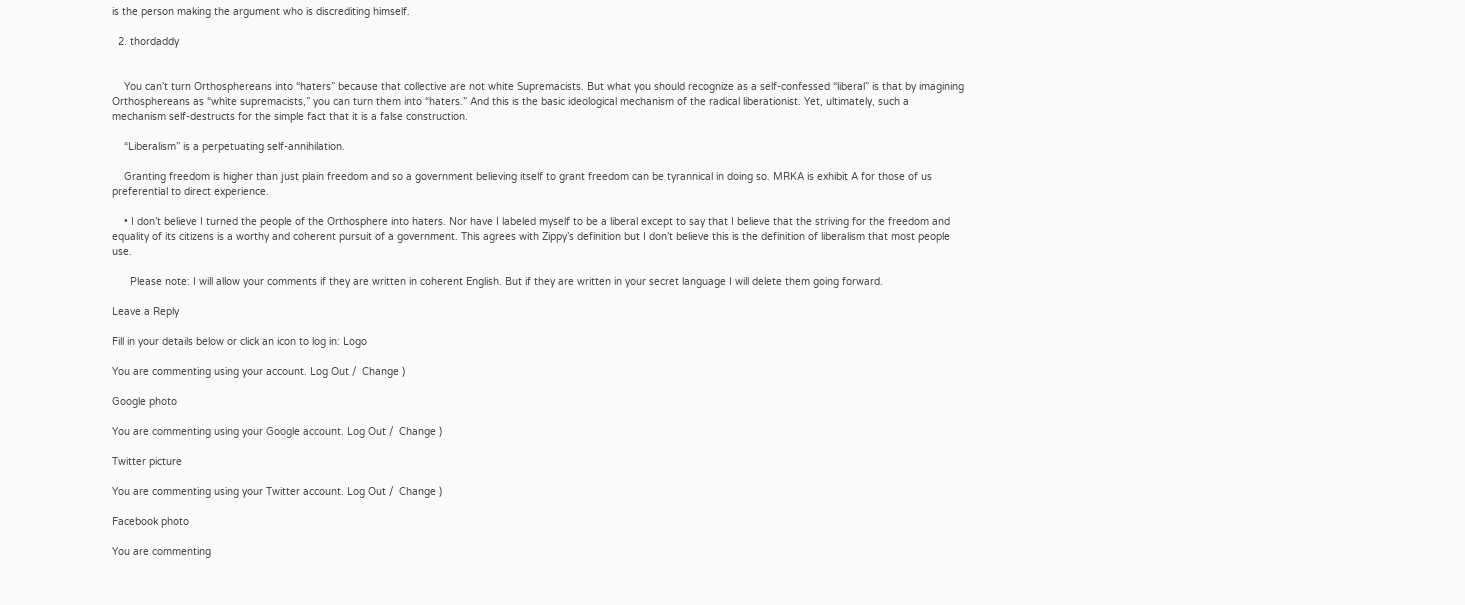is the person making the argument who is discrediting himself.

  2. thordaddy


    You can’t turn Orthosphereans into “haters” because that collective are not white Supremacists. But what you should recognize as a self-confessed “liberal” is that by imagining Orthosphereans as “white supremacists,” you can turn them into “haters.” And this is the basic ideological mechanism of the radical liberationist. Yet, ultimately, such a mechanism self-destructs for the simple fact that it is a false construction.

    “Liberalism” is a perpetuating self-annihilation.

    Granting freedom is higher than just plain freedom and so a government believing itself to grant freedom can be tyrannical in doing so. MRKA is exhibit A for those of us preferential to direct experience.

    • I don’t believe I turned the people of the Orthosphere into haters. Nor have I labeled myself to be a liberal except to say that I believe that the striving for the freedom and equality of its citizens is a worthy and coherent pursuit of a government. This agrees with Zippy’s definition but I don’t believe this is the definition of liberalism that most people use.

      Please note: I will allow your comments if they are written in coherent English. But if they are written in your secret language I will delete them going forward.

Leave a Reply

Fill in your details below or click an icon to log in: Logo

You are commenting using your account. Log Out /  Change )

Google photo

You are commenting using your Google account. Log Out /  Change )

Twitter picture

You are commenting using your Twitter account. Log Out /  Change )

Facebook photo

You are commenting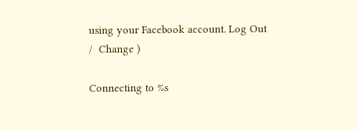using your Facebook account. Log Out /  Change )

Connecting to %s